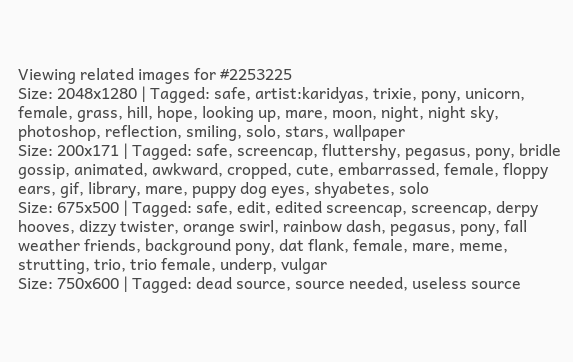Viewing related images for #2253225
Size: 2048x1280 | Tagged: safe, artist:karidyas, trixie, pony, unicorn, female, grass, hill, hope, looking up, mare, moon, night, night sky, photoshop, reflection, smiling, solo, stars, wallpaper
Size: 200x171 | Tagged: safe, screencap, fluttershy, pegasus, pony, bridle gossip, animated, awkward, cropped, cute, embarrassed, female, floppy ears, gif, library, mare, puppy dog eyes, shyabetes, solo
Size: 675x500 | Tagged: safe, edit, edited screencap, screencap, derpy hooves, dizzy twister, orange swirl, rainbow dash, pegasus, pony, fall weather friends, background pony, dat flank, female, mare, meme, strutting, trio, trio female, underp, vulgar
Size: 750x600 | Tagged: dead source, source needed, useless source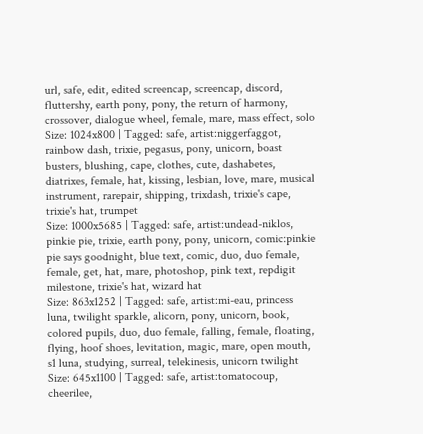url, safe, edit, edited screencap, screencap, discord, fluttershy, earth pony, pony, the return of harmony, crossover, dialogue wheel, female, mare, mass effect, solo
Size: 1024x800 | Tagged: safe, artist:niggerfaggot, rainbow dash, trixie, pegasus, pony, unicorn, boast busters, blushing, cape, clothes, cute, dashabetes, diatrixes, female, hat, kissing, lesbian, love, mare, musical instrument, rarepair, shipping, trixdash, trixie's cape, trixie's hat, trumpet
Size: 1000x5685 | Tagged: safe, artist:undead-niklos, pinkie pie, trixie, earth pony, pony, unicorn, comic:pinkie pie says goodnight, blue text, comic, duo, duo female, female, get, hat, mare, photoshop, pink text, repdigit milestone, trixie's hat, wizard hat
Size: 863x1252 | Tagged: safe, artist:mi-eau, princess luna, twilight sparkle, alicorn, pony, unicorn, book, colored pupils, duo, duo female, falling, female, floating, flying, hoof shoes, levitation, magic, mare, open mouth, s1 luna, studying, surreal, telekinesis, unicorn twilight
Size: 645x1100 | Tagged: safe, artist:tomatocoup, cheerilee,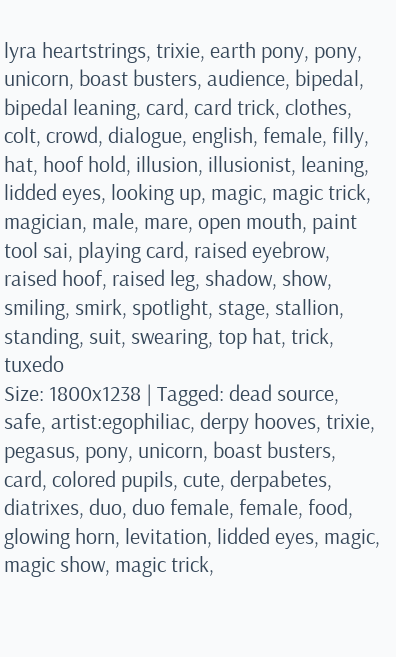lyra heartstrings, trixie, earth pony, pony, unicorn, boast busters, audience, bipedal, bipedal leaning, card, card trick, clothes, colt, crowd, dialogue, english, female, filly, hat, hoof hold, illusion, illusionist, leaning, lidded eyes, looking up, magic, magic trick, magician, male, mare, open mouth, paint tool sai, playing card, raised eyebrow, raised hoof, raised leg, shadow, show, smiling, smirk, spotlight, stage, stallion, standing, suit, swearing, top hat, trick, tuxedo
Size: 1800x1238 | Tagged: dead source, safe, artist:egophiliac, derpy hooves, trixie, pegasus, pony, unicorn, boast busters, card, colored pupils, cute, derpabetes, diatrixes, duo, duo female, female, food, glowing horn, levitation, lidded eyes, magic, magic show, magic trick,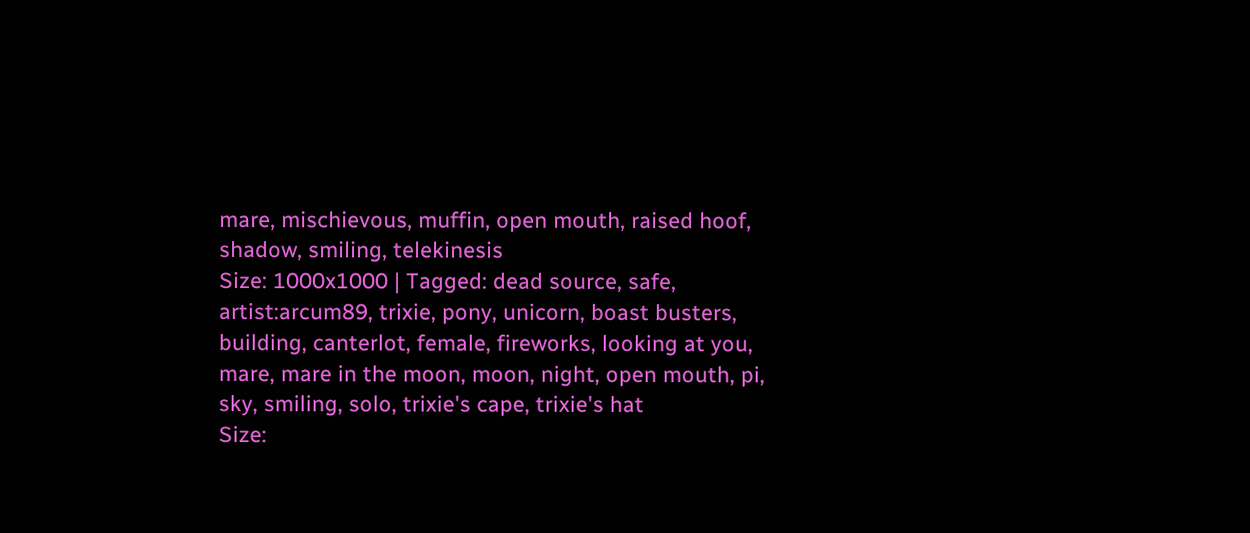mare, mischievous, muffin, open mouth, raised hoof, shadow, smiling, telekinesis
Size: 1000x1000 | Tagged: dead source, safe, artist:arcum89, trixie, pony, unicorn, boast busters, building, canterlot, female, fireworks, looking at you, mare, mare in the moon, moon, night, open mouth, pi, sky, smiling, solo, trixie's cape, trixie's hat
Size: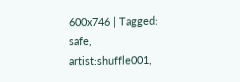600x746 | Tagged: safe, artist:shuffle001,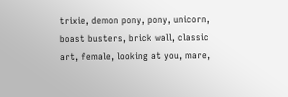trixie, demon pony, pony, unicorn, boast busters, brick wall, classic art, female, looking at you, mare,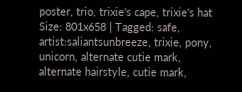poster, trio, trixie's cape, trixie's hat
Size: 801x658 | Tagged: safe, artist:saliantsunbreeze, trixie, pony, unicorn, alternate cutie mark, alternate hairstyle, cutie mark,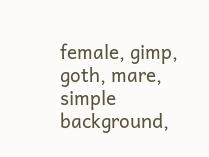female, gimp, goth, mare, simple background,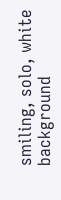smiling, solo, white background